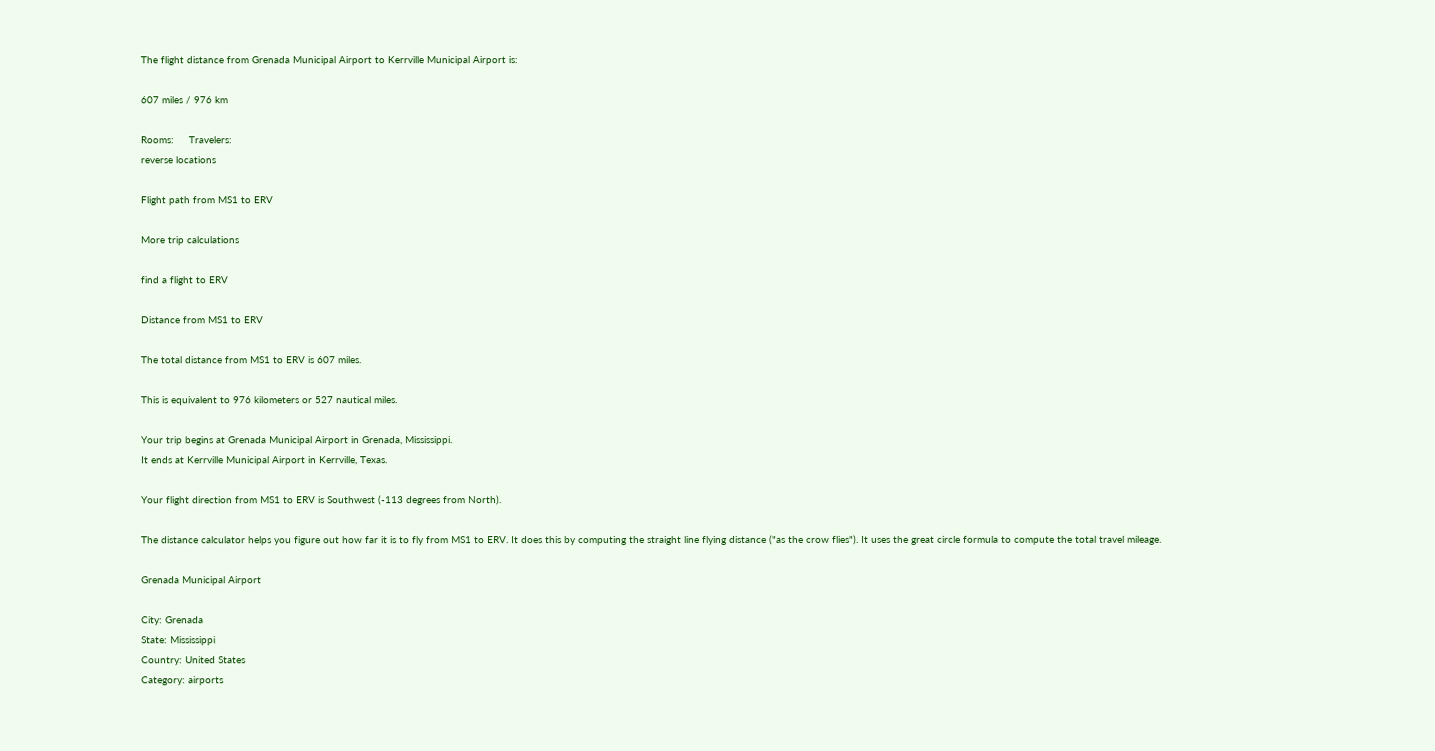The flight distance from Grenada Municipal Airport to Kerrville Municipal Airport is:

607 miles / 976 km

Rooms:     Travelers:
reverse locations

Flight path from MS1 to ERV

More trip calculations

find a flight to ERV

Distance from MS1 to ERV

The total distance from MS1 to ERV is 607 miles.

This is equivalent to 976 kilometers or 527 nautical miles.

Your trip begins at Grenada Municipal Airport in Grenada, Mississippi.
It ends at Kerrville Municipal Airport in Kerrville, Texas.

Your flight direction from MS1 to ERV is Southwest (-113 degrees from North).

The distance calculator helps you figure out how far it is to fly from MS1 to ERV. It does this by computing the straight line flying distance ("as the crow flies"). It uses the great circle formula to compute the total travel mileage.

Grenada Municipal Airport

City: Grenada
State: Mississippi
Country: United States
Category: airports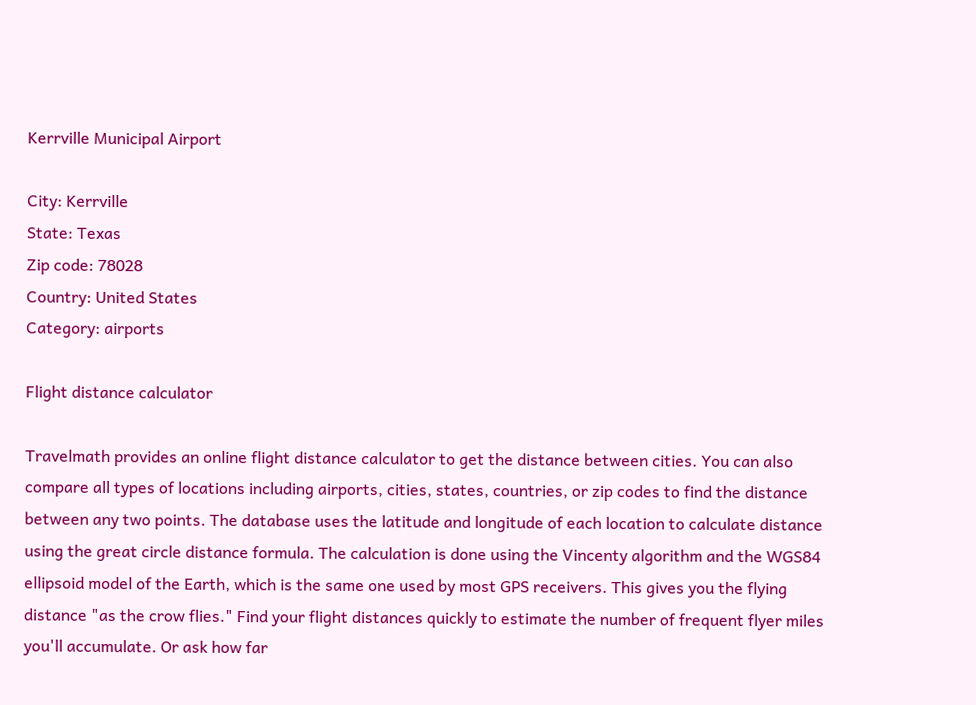Kerrville Municipal Airport

City: Kerrville
State: Texas
Zip code: 78028
Country: United States
Category: airports

Flight distance calculator

Travelmath provides an online flight distance calculator to get the distance between cities. You can also compare all types of locations including airports, cities, states, countries, or zip codes to find the distance between any two points. The database uses the latitude and longitude of each location to calculate distance using the great circle distance formula. The calculation is done using the Vincenty algorithm and the WGS84 ellipsoid model of the Earth, which is the same one used by most GPS receivers. This gives you the flying distance "as the crow flies." Find your flight distances quickly to estimate the number of frequent flyer miles you'll accumulate. Or ask how far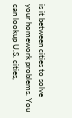is it between cities to solve your homework problems. You can lookup U.S. cities,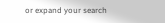or expand your search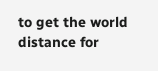to get the world distance for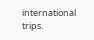international trips.